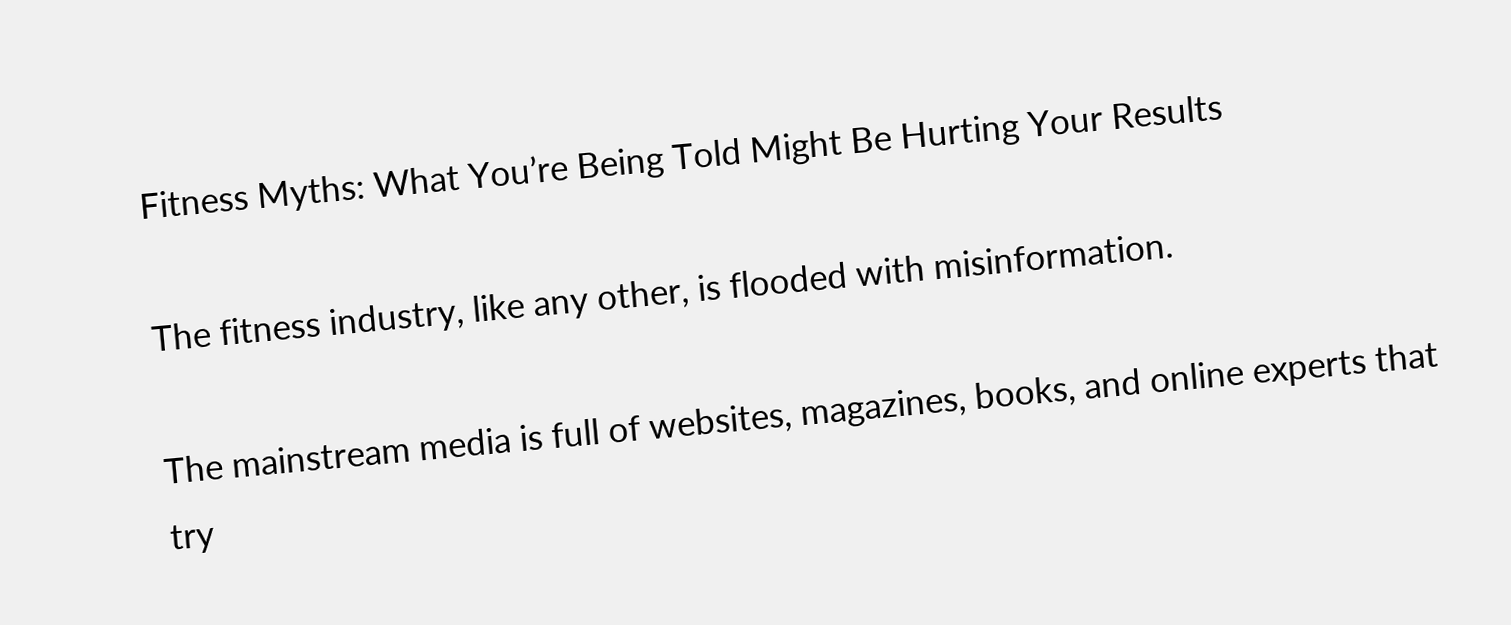Fitness Myths: What You’re Being Told Might Be Hurting Your Results

The fitness industry, like any other, is flooded with misinformation.

The mainstream media is full of websites, magazines, books, and online experts that try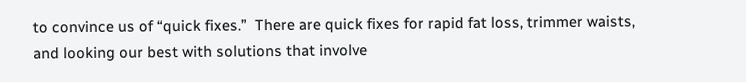to convince us of “quick fixes.”  There are quick fixes for rapid fat loss, trimmer waists, and looking our best with solutions that involve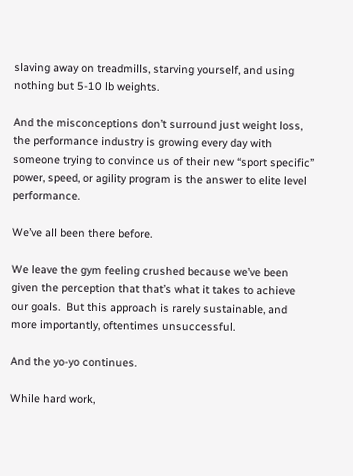slaving away on treadmills, starving yourself, and using nothing but 5-10 lb weights.

And the misconceptions don’t surround just weight loss, the performance industry is growing every day with someone trying to convince us of their new “sport specific” power, speed, or agility program is the answer to elite level performance.

We’ve all been there before.

We leave the gym feeling crushed because we’ve been given the perception that that’s what it takes to achieve our goals.  But this approach is rarely sustainable, and more importantly, oftentimes unsuccessful.

And the yo-yo continues.

While hard work,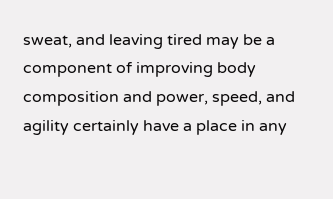sweat, and leaving tired may be a component of improving body composition and power, speed, and agility certainly have a place in any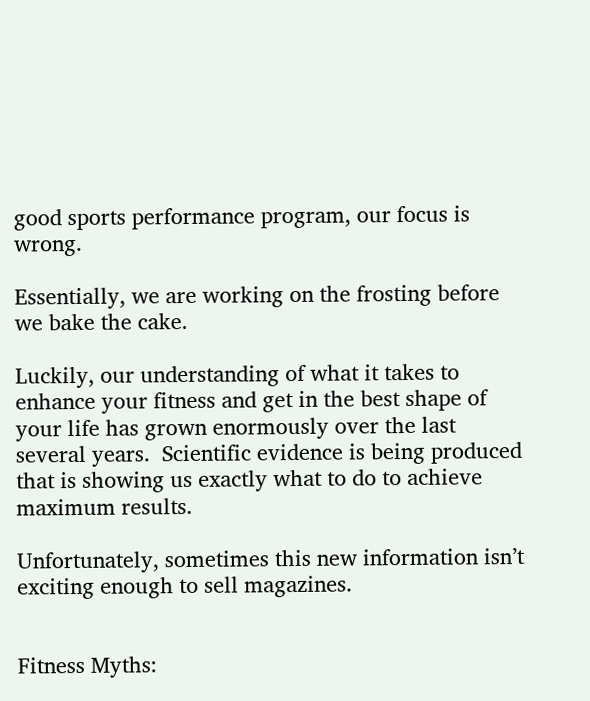good sports performance program, our focus is wrong.

Essentially, we are working on the frosting before we bake the cake.

Luckily, our understanding of what it takes to enhance your fitness and get in the best shape of your life has grown enormously over the last several years.  Scientific evidence is being produced that is showing us exactly what to do to achieve maximum results.

Unfortunately, sometimes this new information isn’t exciting enough to sell magazines.


Fitness Myths: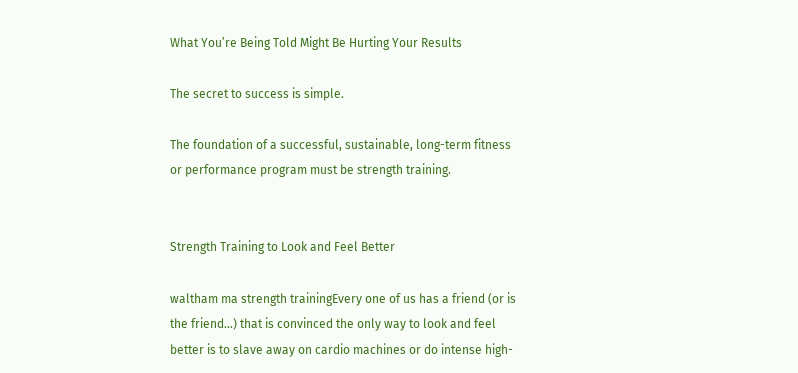What You’re Being Told Might Be Hurting Your Results

The secret to success is simple.

The foundation of a successful, sustainable, long-term fitness or performance program must be strength training.


Strength Training to Look and Feel Better

waltham ma strength trainingEvery one of us has a friend (or is the friend…) that is convinced the only way to look and feel better is to slave away on cardio machines or do intense high-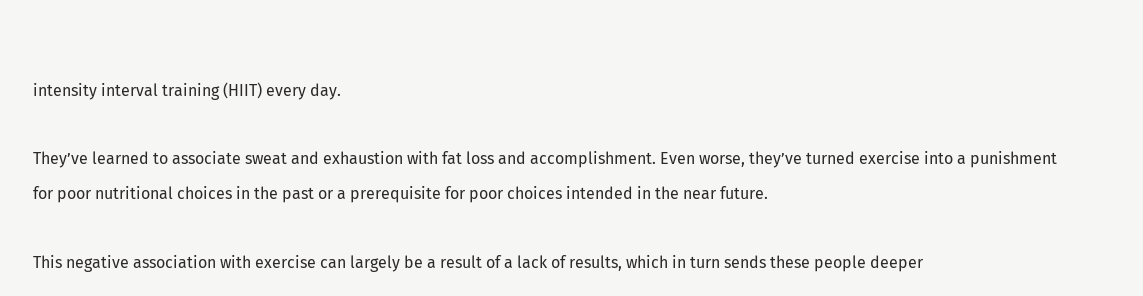intensity interval training (HIIT) every day.

They’ve learned to associate sweat and exhaustion with fat loss and accomplishment. Even worse, they’ve turned exercise into a punishment for poor nutritional choices in the past or a prerequisite for poor choices intended in the near future.

This negative association with exercise can largely be a result of a lack of results, which in turn sends these people deeper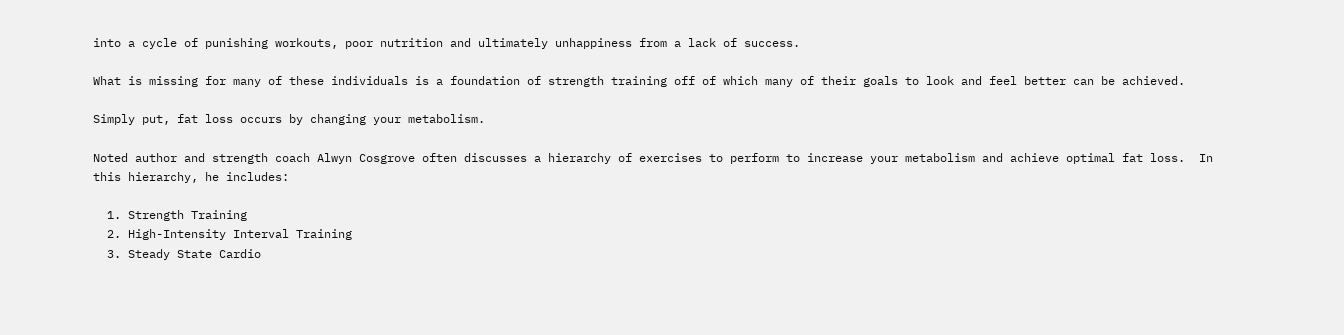into a cycle of punishing workouts, poor nutrition and ultimately unhappiness from a lack of success.

What is missing for many of these individuals is a foundation of strength training off of which many of their goals to look and feel better can be achieved.

Simply put, fat loss occurs by changing your metabolism.

Noted author and strength coach Alwyn Cosgrove often discusses a hierarchy of exercises to perform to increase your metabolism and achieve optimal fat loss.  In this hierarchy, he includes:

  1. Strength Training
  2. High-Intensity Interval Training
  3. Steady State Cardio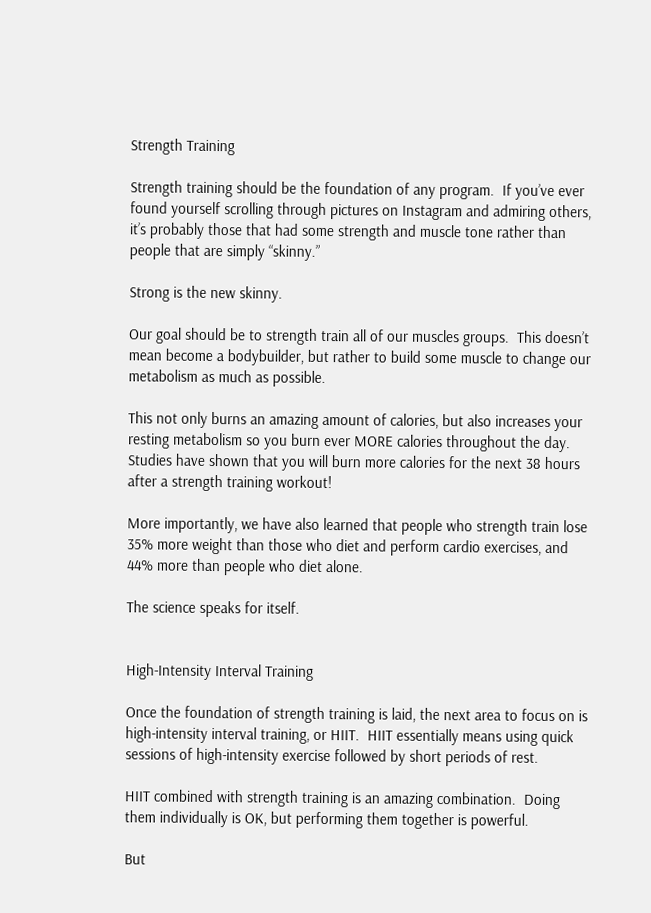Strength Training

Strength training should be the foundation of any program.  If you’ve ever found yourself scrolling through pictures on Instagram and admiring others, it’s probably those that had some strength and muscle tone rather than people that are simply “skinny.”

Strong is the new skinny.

Our goal should be to strength train all of our muscles groups.  This doesn’t mean become a bodybuilder, but rather to build some muscle to change our metabolism as much as possible.

This not only burns an amazing amount of calories, but also increases your resting metabolism so you burn ever MORE calories throughout the day.  Studies have shown that you will burn more calories for the next 38 hours after a strength training workout!

More importantly, we have also learned that people who strength train lose 35% more weight than those who diet and perform cardio exercises, and 44% more than people who diet alone.

The science speaks for itself.


High-Intensity Interval Training

Once the foundation of strength training is laid, the next area to focus on is high-intensity interval training, or HIIT.  HIIT essentially means using quick sessions of high-intensity exercise followed by short periods of rest.

HIIT combined with strength training is an amazing combination.  Doing them individually is OK, but performing them together is powerful.

But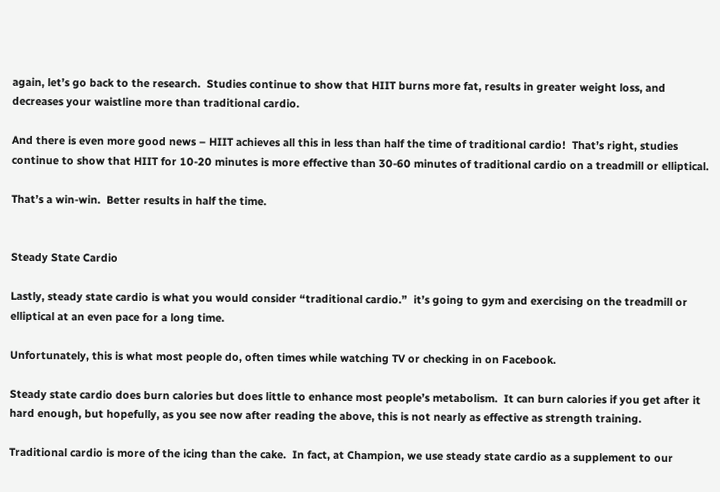again, let’s go back to the research.  Studies continue to show that HIIT burns more fat, results in greater weight loss, and decreases your waistline more than traditional cardio.

And there is even more good news – HIIT achieves all this in less than half the time of traditional cardio!  That’s right, studies continue to show that HIIT for 10-20 minutes is more effective than 30-60 minutes of traditional cardio on a treadmill or elliptical.

That’s a win-win.  Better results in half the time.


Steady State Cardio

Lastly, steady state cardio is what you would consider “traditional cardio.”  it’s going to gym and exercising on the treadmill or elliptical at an even pace for a long time.

Unfortunately, this is what most people do, often times while watching TV or checking in on Facebook.

Steady state cardio does burn calories but does little to enhance most people’s metabolism.  It can burn calories if you get after it hard enough, but hopefully, as you see now after reading the above, this is not nearly as effective as strength training.

Traditional cardio is more of the icing than the cake.  In fact, at Champion, we use steady state cardio as a supplement to our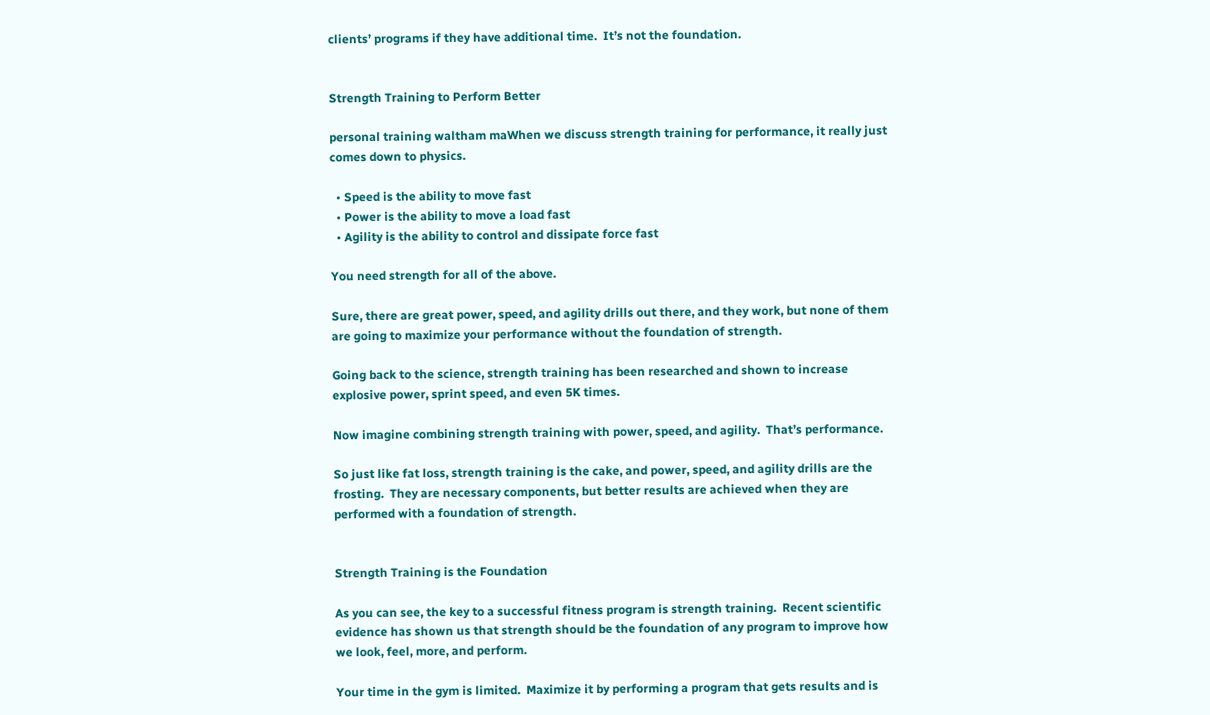clients’ programs if they have additional time.  It’s not the foundation.


Strength Training to Perform Better

personal training waltham maWhen we discuss strength training for performance, it really just comes down to physics.

  • Speed is the ability to move fast
  • Power is the ability to move a load fast
  • Agility is the ability to control and dissipate force fast

You need strength for all of the above.

Sure, there are great power, speed, and agility drills out there, and they work, but none of them are going to maximize your performance without the foundation of strength.

Going back to the science, strength training has been researched and shown to increase explosive power, sprint speed, and even 5K times.

Now imagine combining strength training with power, speed, and agility.  That’s performance.

So just like fat loss, strength training is the cake, and power, speed, and agility drills are the frosting.  They are necessary components, but better results are achieved when they are performed with a foundation of strength.


Strength Training is the Foundation

As you can see, the key to a successful fitness program is strength training.  Recent scientific evidence has shown us that strength should be the foundation of any program to improve how we look, feel, more, and perform.

Your time in the gym is limited.  Maximize it by performing a program that gets results and is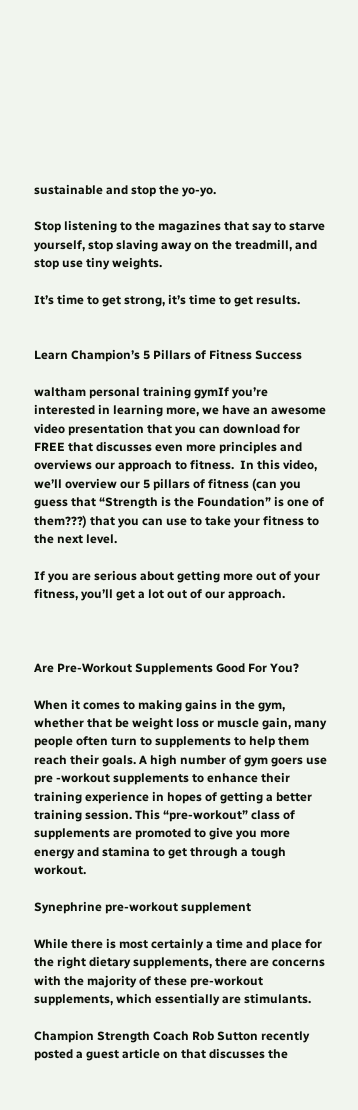sustainable and stop the yo-yo.

Stop listening to the magazines that say to starve yourself, stop slaving away on the treadmill, and stop use tiny weights.

It’s time to get strong, it’s time to get results.


Learn Champion’s 5 Pillars of Fitness Success

waltham personal training gymIf you’re interested in learning more, we have an awesome video presentation that you can download for FREE that discusses even more principles and overviews our approach to fitness.  In this video, we’ll overview our 5 pillars of fitness (can you guess that “Strength is the Foundation” is one of them???) that you can use to take your fitness to the next level.

If you are serious about getting more out of your fitness, you’ll get a lot out of our approach.



Are Pre-Workout Supplements Good For You?

When it comes to making gains in the gym, whether that be weight loss or muscle gain, many people often turn to supplements to help them reach their goals. A high number of gym goers use pre -workout supplements to enhance their training experience in hopes of getting a better training session. This “pre-workout” class of supplements are promoted to give you more energy and stamina to get through a tough workout.

Synephrine pre-workout supplement

While there is most certainly a time and place for the right dietary supplements, there are concerns with the majority of these pre-workout supplements, which essentially are stimulants.

Champion Strength Coach Rob Sutton recently posted a guest article on that discusses the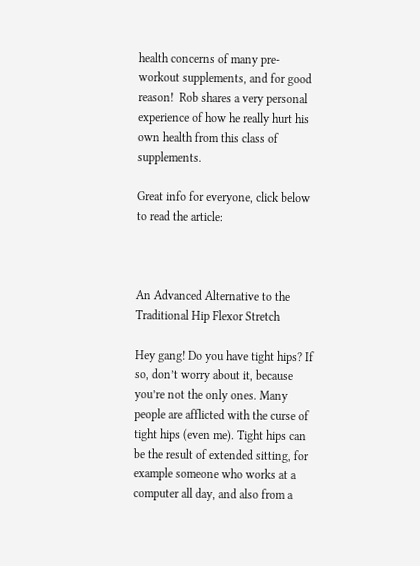health concerns of many pre-workout supplements, and for good reason!  Rob shares a very personal experience of how he really hurt his own health from this class of supplements.

Great info for everyone, click below to read the article:



An Advanced Alternative to the Traditional Hip Flexor Stretch

Hey gang! Do you have tight hips? If so, don’t worry about it, because you’re not the only ones. Many people are afflicted with the curse of tight hips (even me). Tight hips can be the result of extended sitting, for example someone who works at a computer all day, and also from a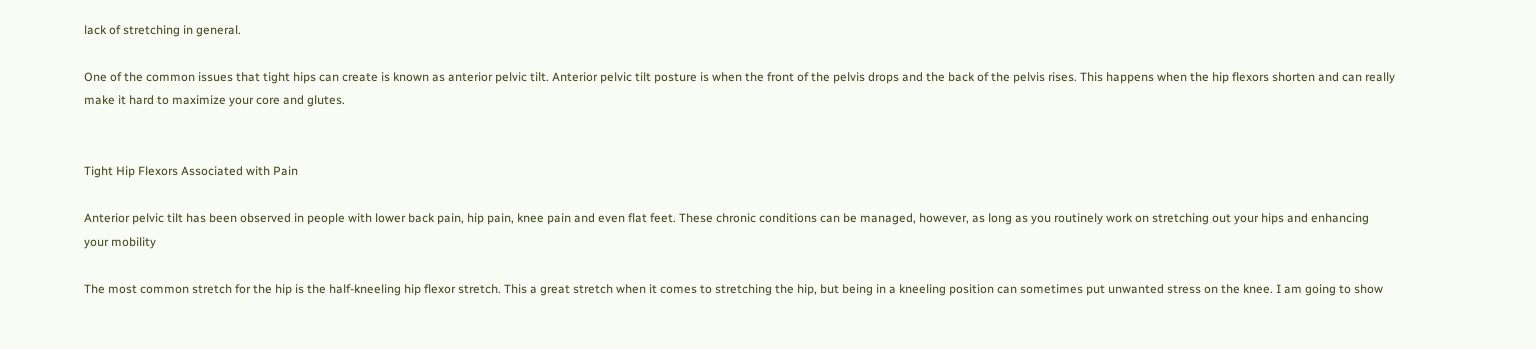lack of stretching in general.

One of the common issues that tight hips can create is known as anterior pelvic tilt. Anterior pelvic tilt posture is when the front of the pelvis drops and the back of the pelvis rises. This happens when the hip flexors shorten and can really make it hard to maximize your core and glutes.


Tight Hip Flexors Associated with Pain

Anterior pelvic tilt has been observed in people with lower back pain, hip pain, knee pain and even flat feet. These chronic conditions can be managed, however, as long as you routinely work on stretching out your hips and enhancing your mobility

The most common stretch for the hip is the half-kneeling hip flexor stretch. This a great stretch when it comes to stretching the hip, but being in a kneeling position can sometimes put unwanted stress on the knee. I am going to show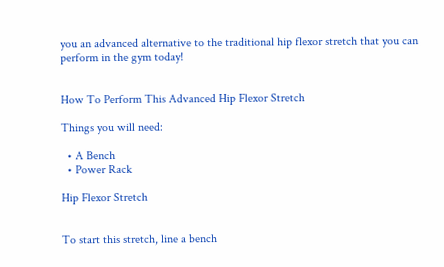you an advanced alternative to the traditional hip flexor stretch that you can perform in the gym today!


How To Perform This Advanced Hip Flexor Stretch

Things you will need:

  • A Bench
  • Power Rack

Hip Flexor Stretch


To start this stretch, line a bench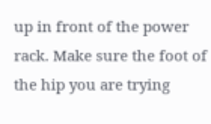up in front of the power rack. Make sure the foot of the hip you are trying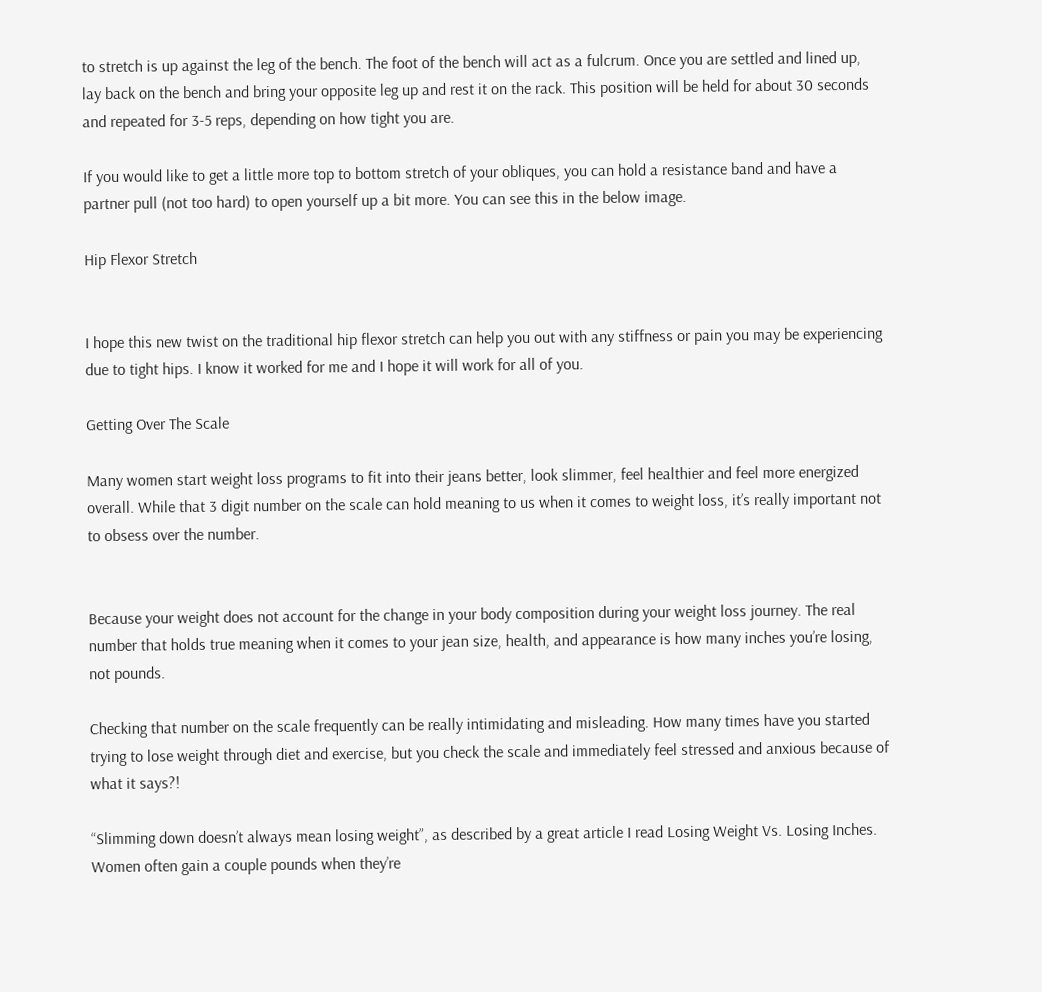to stretch is up against the leg of the bench. The foot of the bench will act as a fulcrum. Once you are settled and lined up, lay back on the bench and bring your opposite leg up and rest it on the rack. This position will be held for about 30 seconds and repeated for 3-5 reps, depending on how tight you are.

If you would like to get a little more top to bottom stretch of your obliques, you can hold a resistance band and have a partner pull (not too hard) to open yourself up a bit more. You can see this in the below image.

Hip Flexor Stretch


I hope this new twist on the traditional hip flexor stretch can help you out with any stiffness or pain you may be experiencing due to tight hips. I know it worked for me and I hope it will work for all of you.

Getting Over The Scale

Many women start weight loss programs to fit into their jeans better, look slimmer, feel healthier and feel more energized overall. While that 3 digit number on the scale can hold meaning to us when it comes to weight loss, it’s really important not to obsess over the number.


Because your weight does not account for the change in your body composition during your weight loss journey. The real number that holds true meaning when it comes to your jean size, health, and appearance is how many inches you’re losing, not pounds.

Checking that number on the scale frequently can be really intimidating and misleading. How many times have you started trying to lose weight through diet and exercise, but you check the scale and immediately feel stressed and anxious because of what it says?!

“Slimming down doesn’t always mean losing weight”, as described by a great article I read Losing Weight Vs. Losing Inches.  Women often gain a couple pounds when they’re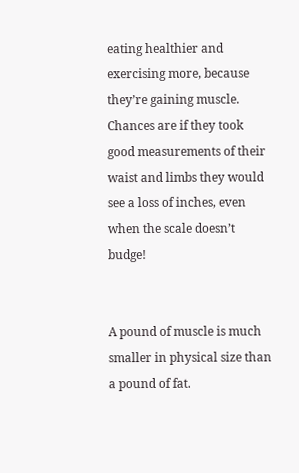eating healthier and exercising more, because they’re gaining muscle. Chances are if they took good measurements of their waist and limbs they would see a loss of inches, even when the scale doesn’t budge!


A pound of muscle is much smaller in physical size than a pound of fat.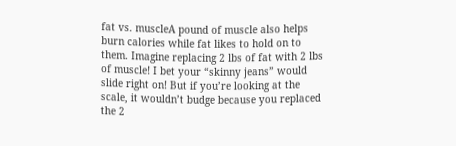fat vs. muscleA pound of muscle also helps burn calories while fat likes to hold on to them. Imagine replacing 2 lbs of fat with 2 lbs of muscle! I bet your “skinny jeans” would slide right on! But if you’re looking at the scale, it wouldn’t budge because you replaced the 2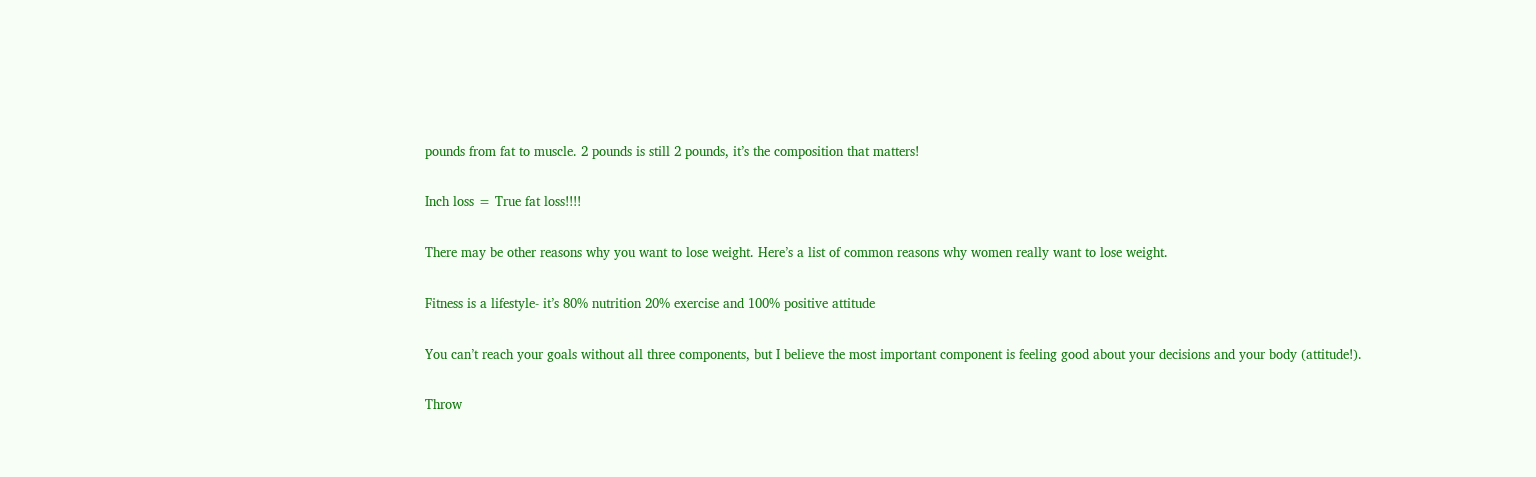pounds from fat to muscle. 2 pounds is still 2 pounds, it’s the composition that matters!

Inch loss = True fat loss!!!!

There may be other reasons why you want to lose weight. Here’s a list of common reasons why women really want to lose weight.

Fitness is a lifestyle- it’s 80% nutrition 20% exercise and 100% positive attitude

You can’t reach your goals without all three components, but I believe the most important component is feeling good about your decisions and your body (attitude!).

Throw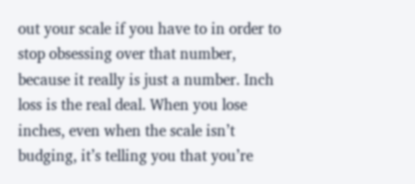out your scale if you have to in order to stop obsessing over that number, because it really is just a number. Inch loss is the real deal. When you lose inches, even when the scale isn’t budging, it’s telling you that you’re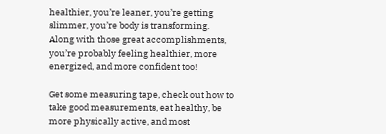healthier, you’re leaner, you’re getting slimmer, you’re body is transforming. Along with those great accomplishments, you’re probably feeling healthier, more energized, and more confident too!

Get some measuring tape, check out how to take good measurements, eat healthy, be more physically active, and most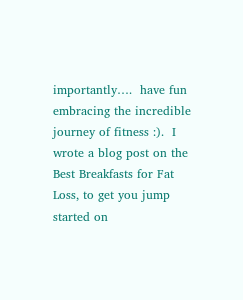importantly….  have fun embracing the incredible journey of fitness :).  I wrote a blog post on the Best Breakfasts for Fat Loss, to get you jump started on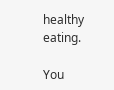healthy eating.

You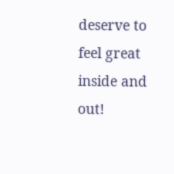deserve to feel great inside and out!